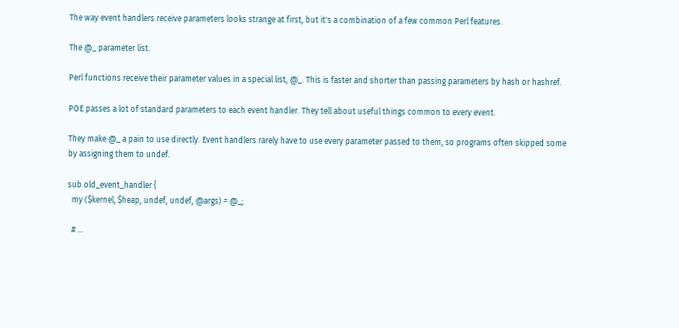The way event handlers receive parameters looks strange at first, but it's a combination of a few common Perl features.

The @_ parameter list.

Perl functions receive their parameter values in a special list, @_. This is faster and shorter than passing parameters by hash or hashref.

POE passes a lot of standard parameters to each event handler. They tell about useful things common to every event.

They make @_ a pain to use directly. Event handlers rarely have to use every parameter passed to them, so programs often skipped some by assigning them to undef.

sub old_event_handler {
  my ($kernel, $heap, undef, undef, @args) = @_;

  # ...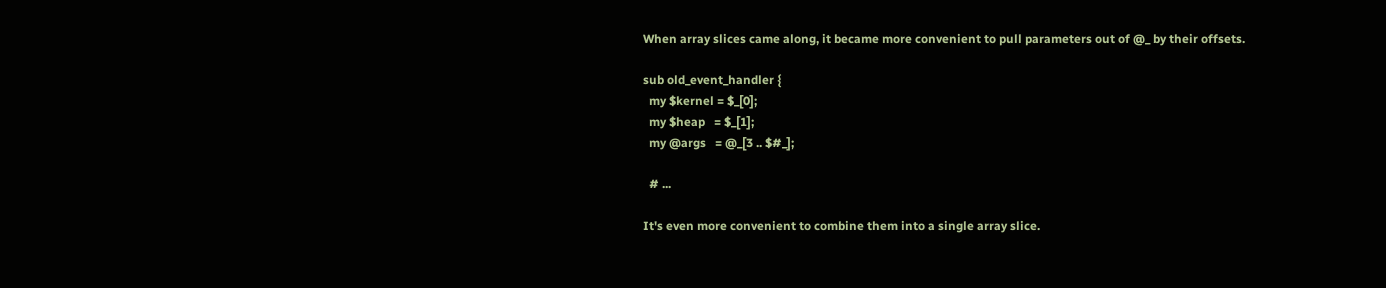When array slices came along, it became more convenient to pull parameters out of @_ by their offsets.

sub old_event_handler {
  my $kernel = $_[0];
  my $heap   = $_[1];
  my @args   = @_[3 .. $#_];

  # ...

It's even more convenient to combine them into a single array slice.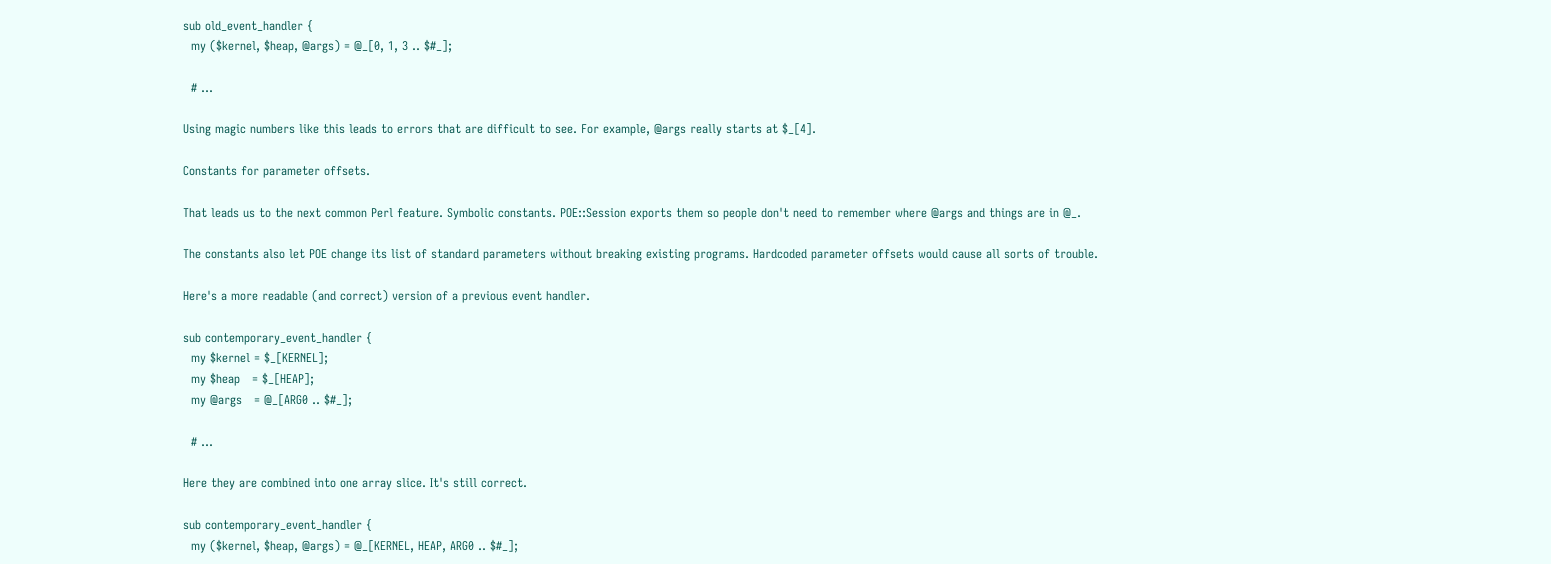sub old_event_handler {
  my ($kernel, $heap, @args) = @_[0, 1, 3 .. $#_];

  # ...

Using magic numbers like this leads to errors that are difficult to see. For example, @args really starts at $_[4].

Constants for parameter offsets.

That leads us to the next common Perl feature. Symbolic constants. POE::Session exports them so people don't need to remember where @args and things are in @_.

The constants also let POE change its list of standard parameters without breaking existing programs. Hardcoded parameter offsets would cause all sorts of trouble.

Here's a more readable (and correct) version of a previous event handler.

sub contemporary_event_handler {
  my $kernel = $_[KERNEL];
  my $heap   = $_[HEAP];
  my @args   = @_[ARG0 .. $#_];

  # ...

Here they are combined into one array slice. It's still correct.

sub contemporary_event_handler {
  my ($kernel, $heap, @args) = @_[KERNEL, HEAP, ARG0 .. $#_];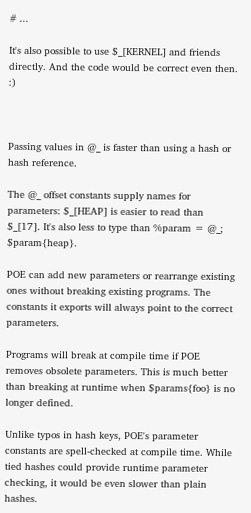# ...

It's also possible to use $_[KERNEL] and friends directly. And the code would be correct even then. :)



Passing values in @_ is faster than using a hash or hash reference.

The @_ offset constants supply names for parameters: $_[HEAP] is easier to read than $_[17]. It's also less to type than %param = @_; $param{heap}.

POE can add new parameters or rearrange existing ones without breaking existing programs. The constants it exports will always point to the correct parameters.

Programs will break at compile time if POE removes obsolete parameters. This is much better than breaking at runtime when $params{foo} is no longer defined.

Unlike typos in hash keys, POE's parameter constants are spell-checked at compile time. While tied hashes could provide runtime parameter checking, it would be even slower than plain hashes.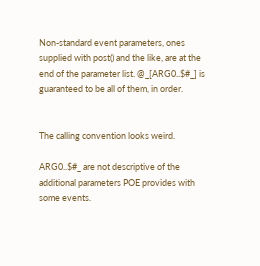Non-standard event parameters, ones supplied with post() and the like, are at the end of the parameter list. @_[ARG0..$#_] is guaranteed to be all of them, in order.


The calling convention looks weird.

ARG0..$#_ are not descriptive of the additional parameters POE provides with some events.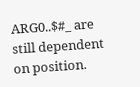ARG0..$#_ are still dependent on position.